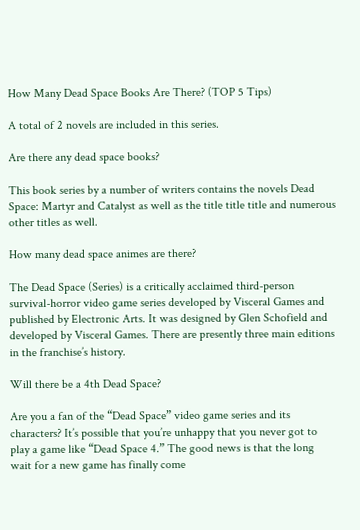How Many Dead Space Books Are There? (TOP 5 Tips)

A total of 2 novels are included in this series.

Are there any dead space books?

This book series by a number of writers contains the novels Dead Space: Martyr and Catalyst as well as the title title title and numerous other titles as well.

How many dead space animes are there?

The Dead Space (Series) is a critically acclaimed third-person survival-horror video game series developed by Visceral Games and published by Electronic Arts. It was designed by Glen Schofield and developed by Visceral Games. There are presently three main editions in the franchise’s history.

Will there be a 4th Dead Space?

Are you a fan of the “Dead Space” video game series and its characters? It’s possible that you’re unhappy that you never got to play a game like “Dead Space 4.” The good news is that the long wait for a new game has finally come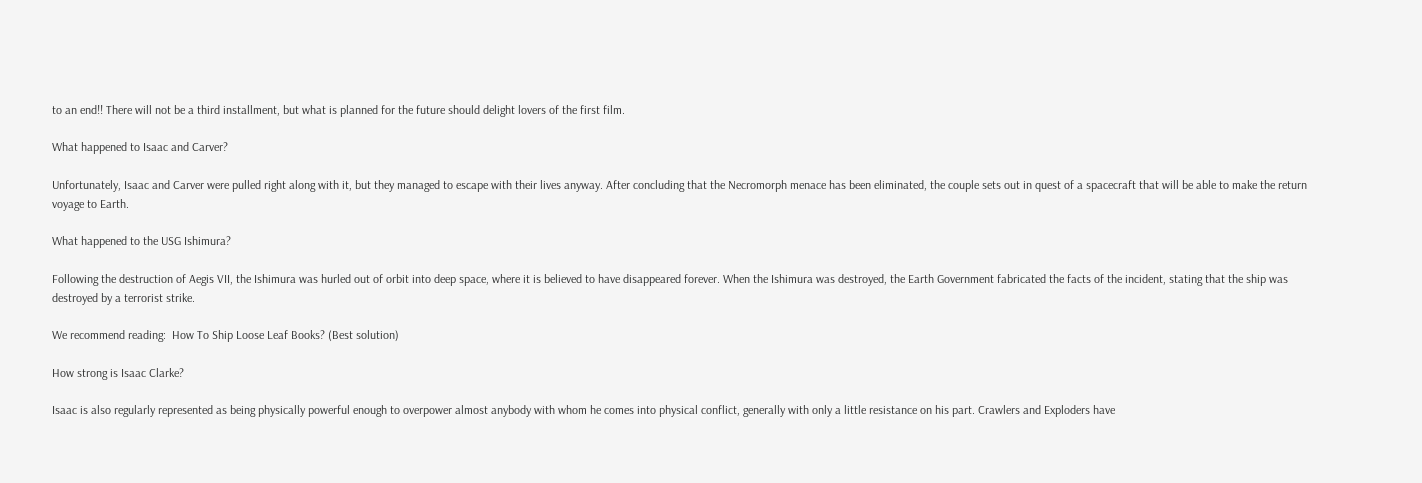to an end!! There will not be a third installment, but what is planned for the future should delight lovers of the first film.

What happened to Isaac and Carver?

Unfortunately, Isaac and Carver were pulled right along with it, but they managed to escape with their lives anyway. After concluding that the Necromorph menace has been eliminated, the couple sets out in quest of a spacecraft that will be able to make the return voyage to Earth.

What happened to the USG Ishimura?

Following the destruction of Aegis VII, the Ishimura was hurled out of orbit into deep space, where it is believed to have disappeared forever. When the Ishimura was destroyed, the Earth Government fabricated the facts of the incident, stating that the ship was destroyed by a terrorist strike.

We recommend reading:  How To Ship Loose Leaf Books? (Best solution)

How strong is Isaac Clarke?

Isaac is also regularly represented as being physically powerful enough to overpower almost anybody with whom he comes into physical conflict, generally with only a little resistance on his part. Crawlers and Exploders have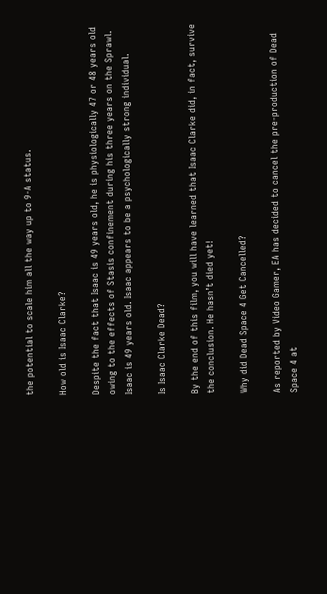the potential to scale him all the way up to 9-A status.

How old is Isaac Clarke?

Despite the fact that Isaac is 49 years old, he is physiologically 47 or 48 years old owing to the effects of Stasis confinement during his three years on the Sprawl. Isaac is 49 years old. Isaac appears to be a psychologically strong individual.

Is Isaac Clarke Dead?

By the end of this film, you will have learned that Isaac Clarke did, in fact, survive the conclusion. He hasn’t died yet!

Why did Dead Space 4 Get Cancelled?

As reported by Video Gamer, EA has decided to cancel the pre-production of Dead Space 4 at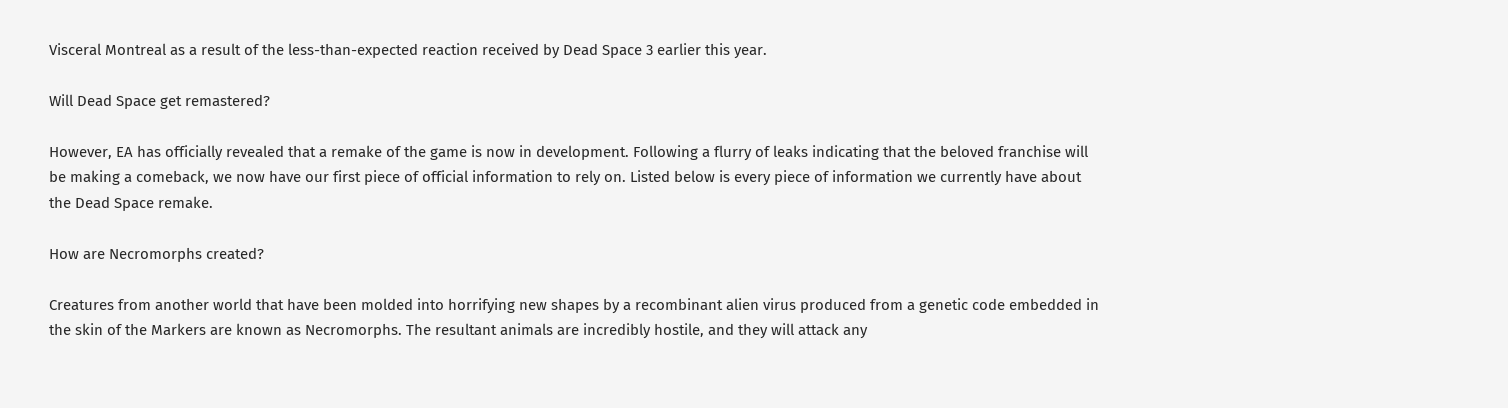Visceral Montreal as a result of the less-than-expected reaction received by Dead Space 3 earlier this year.

Will Dead Space get remastered?

However, EA has officially revealed that a remake of the game is now in development. Following a flurry of leaks indicating that the beloved franchise will be making a comeback, we now have our first piece of official information to rely on. Listed below is every piece of information we currently have about the Dead Space remake.

How are Necromorphs created?

Creatures from another world that have been molded into horrifying new shapes by a recombinant alien virus produced from a genetic code embedded in the skin of the Markers are known as Necromorphs. The resultant animals are incredibly hostile, and they will attack any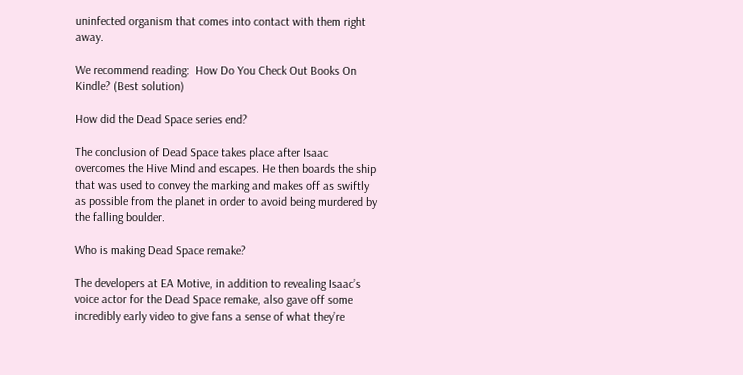uninfected organism that comes into contact with them right away.

We recommend reading:  How Do You Check Out Books On Kindle? (Best solution)

How did the Dead Space series end?

The conclusion of Dead Space takes place after Isaac overcomes the Hive Mind and escapes. He then boards the ship that was used to convey the marking and makes off as swiftly as possible from the planet in order to avoid being murdered by the falling boulder.

Who is making Dead Space remake?

The developers at EA Motive, in addition to revealing Isaac’s voice actor for the Dead Space remake, also gave off some incredibly early video to give fans a sense of what they’re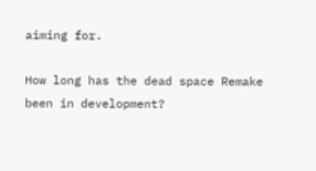aiming for.

How long has the dead space Remake been in development?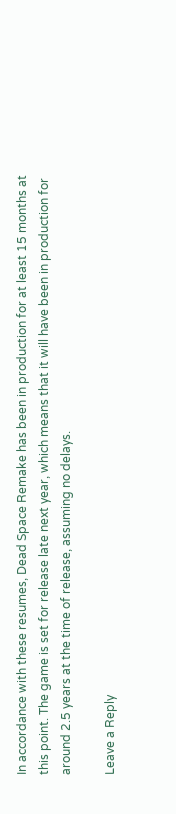In accordance with these resumes, Dead Space Remake has been in production for at least 15 months at this point. The game is set for release late next year, which means that it will have been in production for around 2.5 years at the time of release, assuming no delays.

Leave a Reply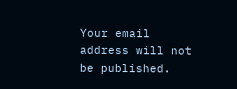Your email address will not be published.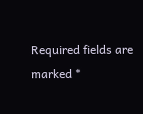Required fields are marked *